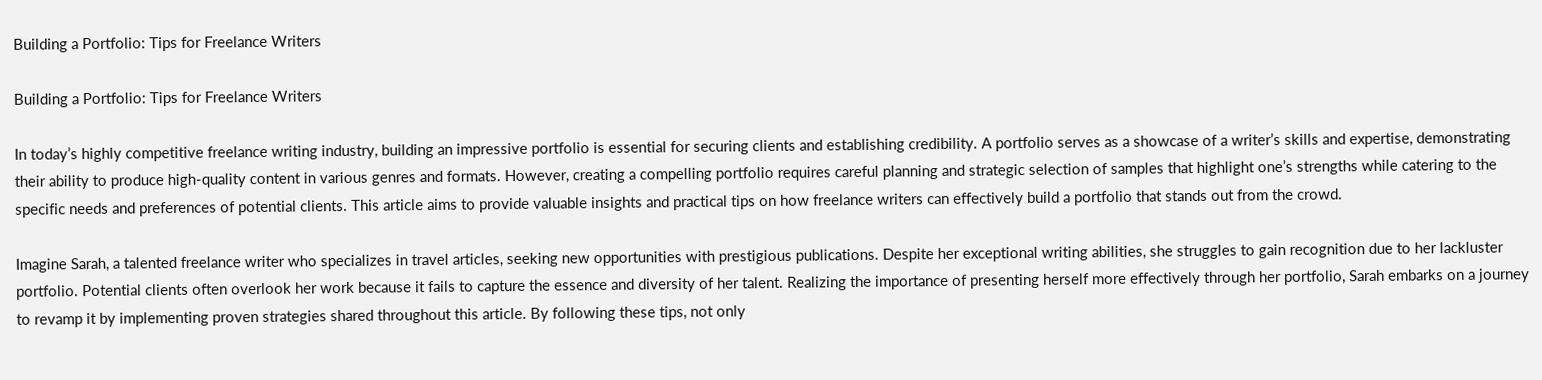Building a Portfolio: Tips for Freelance Writers

Building a Portfolio: Tips for Freelance Writers

In today’s highly competitive freelance writing industry, building an impressive portfolio is essential for securing clients and establishing credibility. A portfolio serves as a showcase of a writer’s skills and expertise, demonstrating their ability to produce high-quality content in various genres and formats. However, creating a compelling portfolio requires careful planning and strategic selection of samples that highlight one’s strengths while catering to the specific needs and preferences of potential clients. This article aims to provide valuable insights and practical tips on how freelance writers can effectively build a portfolio that stands out from the crowd.

Imagine Sarah, a talented freelance writer who specializes in travel articles, seeking new opportunities with prestigious publications. Despite her exceptional writing abilities, she struggles to gain recognition due to her lackluster portfolio. Potential clients often overlook her work because it fails to capture the essence and diversity of her talent. Realizing the importance of presenting herself more effectively through her portfolio, Sarah embarks on a journey to revamp it by implementing proven strategies shared throughout this article. By following these tips, not only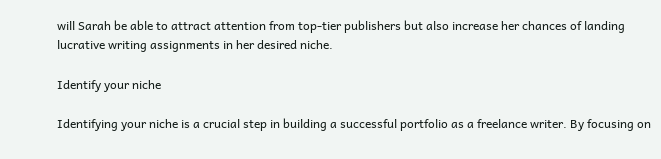will Sarah be able to attract attention from top-tier publishers but also increase her chances of landing lucrative writing assignments in her desired niche.

Identify your niche

Identifying your niche is a crucial step in building a successful portfolio as a freelance writer. By focusing on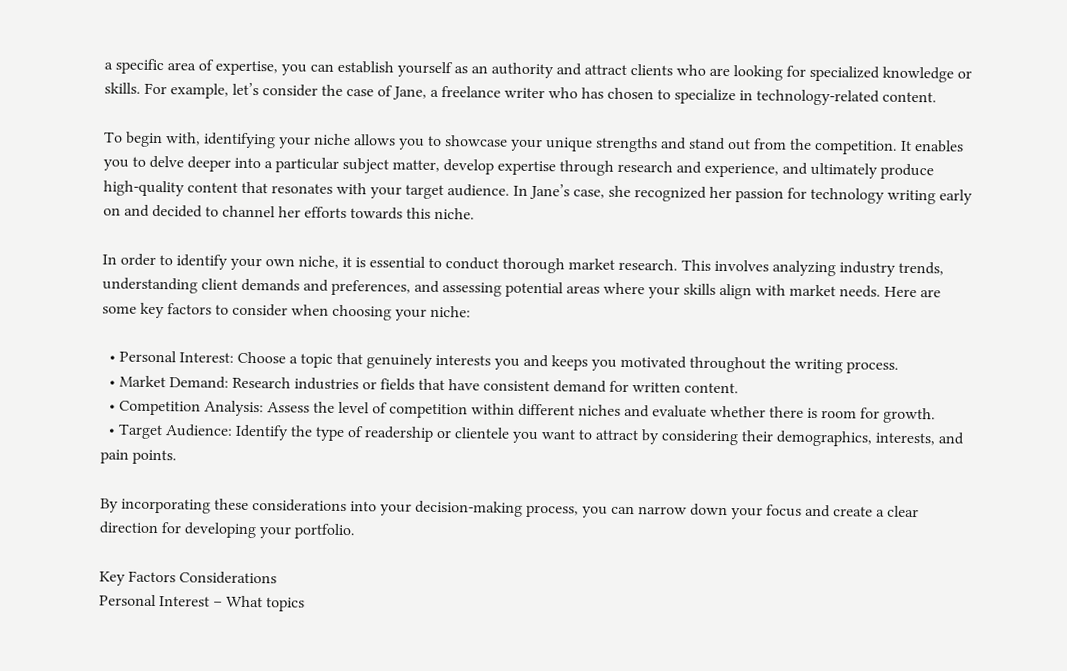a specific area of expertise, you can establish yourself as an authority and attract clients who are looking for specialized knowledge or skills. For example, let’s consider the case of Jane, a freelance writer who has chosen to specialize in technology-related content.

To begin with, identifying your niche allows you to showcase your unique strengths and stand out from the competition. It enables you to delve deeper into a particular subject matter, develop expertise through research and experience, and ultimately produce high-quality content that resonates with your target audience. In Jane’s case, she recognized her passion for technology writing early on and decided to channel her efforts towards this niche.

In order to identify your own niche, it is essential to conduct thorough market research. This involves analyzing industry trends, understanding client demands and preferences, and assessing potential areas where your skills align with market needs. Here are some key factors to consider when choosing your niche:

  • Personal Interest: Choose a topic that genuinely interests you and keeps you motivated throughout the writing process.
  • Market Demand: Research industries or fields that have consistent demand for written content.
  • Competition Analysis: Assess the level of competition within different niches and evaluate whether there is room for growth.
  • Target Audience: Identify the type of readership or clientele you want to attract by considering their demographics, interests, and pain points.

By incorporating these considerations into your decision-making process, you can narrow down your focus and create a clear direction for developing your portfolio.

Key Factors Considerations
Personal Interest – What topics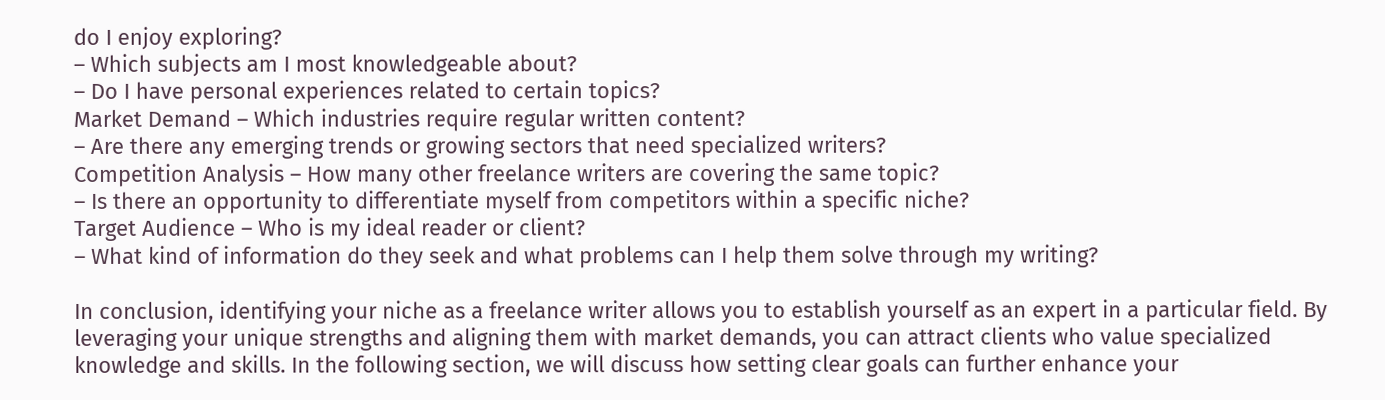do I enjoy exploring?
– Which subjects am I most knowledgeable about?
– Do I have personal experiences related to certain topics?
Market Demand – Which industries require regular written content?
– Are there any emerging trends or growing sectors that need specialized writers?
Competition Analysis – How many other freelance writers are covering the same topic?
– Is there an opportunity to differentiate myself from competitors within a specific niche?
Target Audience – Who is my ideal reader or client?
– What kind of information do they seek and what problems can I help them solve through my writing?

In conclusion, identifying your niche as a freelance writer allows you to establish yourself as an expert in a particular field. By leveraging your unique strengths and aligning them with market demands, you can attract clients who value specialized knowledge and skills. In the following section, we will discuss how setting clear goals can further enhance your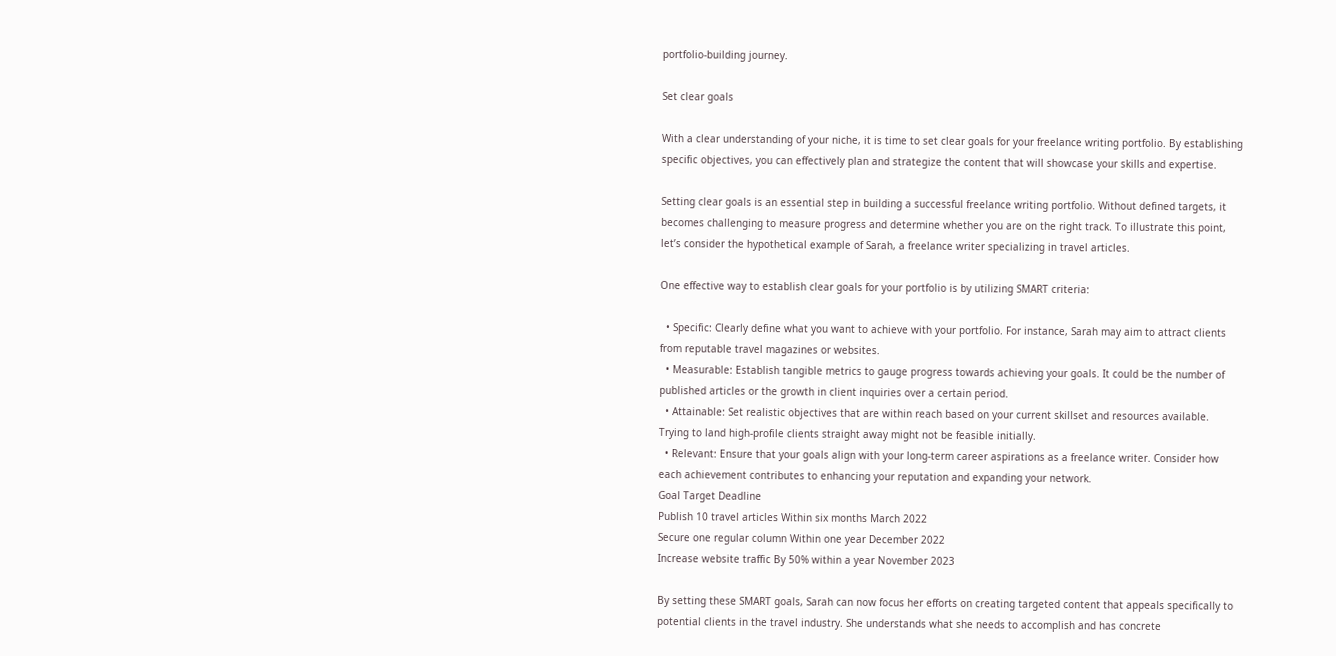portfolio-building journey.

Set clear goals

With a clear understanding of your niche, it is time to set clear goals for your freelance writing portfolio. By establishing specific objectives, you can effectively plan and strategize the content that will showcase your skills and expertise.

Setting clear goals is an essential step in building a successful freelance writing portfolio. Without defined targets, it becomes challenging to measure progress and determine whether you are on the right track. To illustrate this point, let’s consider the hypothetical example of Sarah, a freelance writer specializing in travel articles.

One effective way to establish clear goals for your portfolio is by utilizing SMART criteria:

  • Specific: Clearly define what you want to achieve with your portfolio. For instance, Sarah may aim to attract clients from reputable travel magazines or websites.
  • Measurable: Establish tangible metrics to gauge progress towards achieving your goals. It could be the number of published articles or the growth in client inquiries over a certain period.
  • Attainable: Set realistic objectives that are within reach based on your current skillset and resources available. Trying to land high-profile clients straight away might not be feasible initially.
  • Relevant: Ensure that your goals align with your long-term career aspirations as a freelance writer. Consider how each achievement contributes to enhancing your reputation and expanding your network.
Goal Target Deadline
Publish 10 travel articles Within six months March 2022
Secure one regular column Within one year December 2022
Increase website traffic By 50% within a year November 2023

By setting these SMART goals, Sarah can now focus her efforts on creating targeted content that appeals specifically to potential clients in the travel industry. She understands what she needs to accomplish and has concrete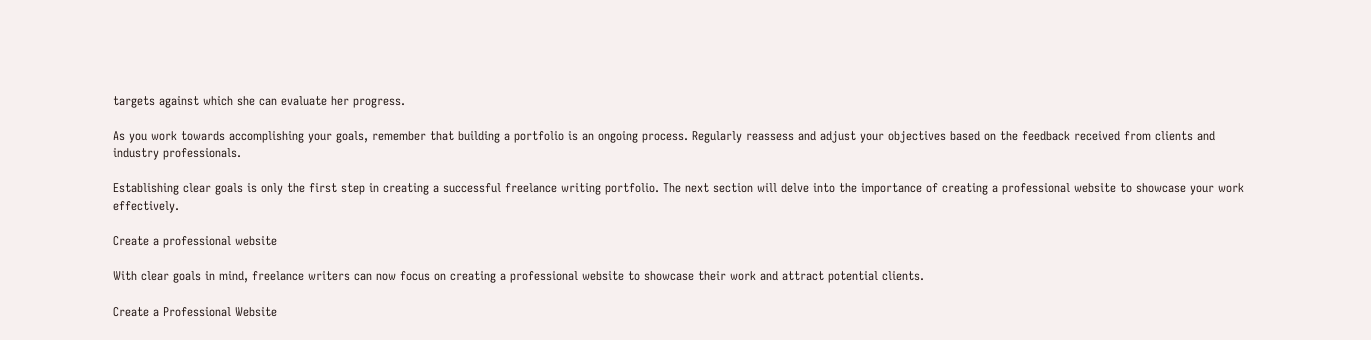targets against which she can evaluate her progress.

As you work towards accomplishing your goals, remember that building a portfolio is an ongoing process. Regularly reassess and adjust your objectives based on the feedback received from clients and industry professionals.

Establishing clear goals is only the first step in creating a successful freelance writing portfolio. The next section will delve into the importance of creating a professional website to showcase your work effectively.

Create a professional website

With clear goals in mind, freelance writers can now focus on creating a professional website to showcase their work and attract potential clients.

Create a Professional Website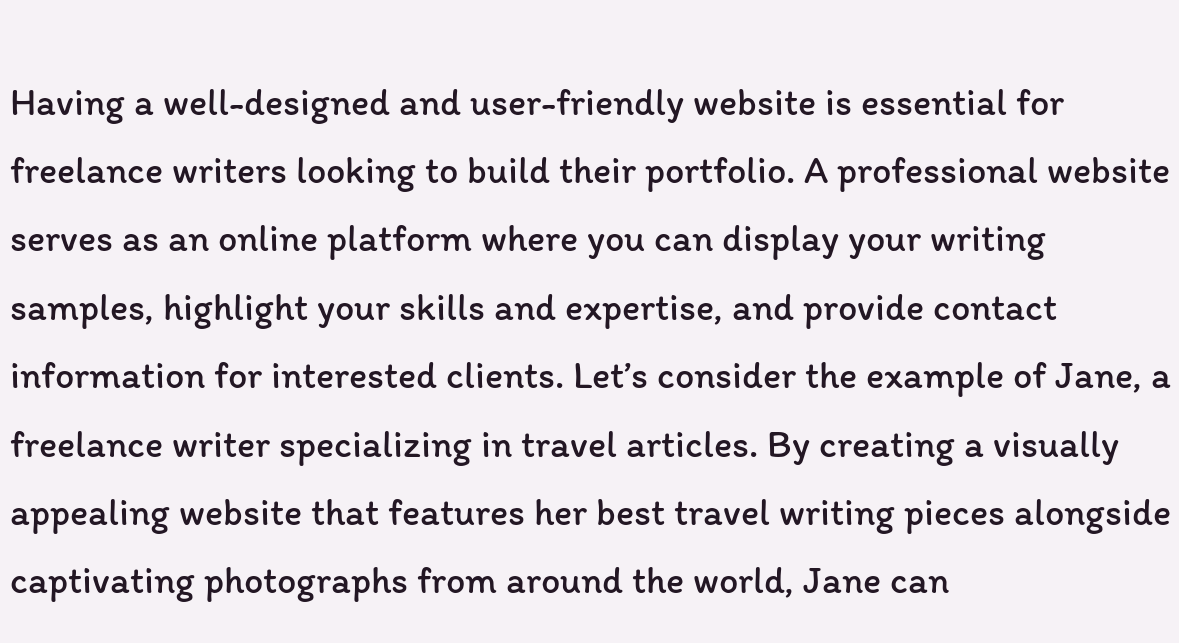Having a well-designed and user-friendly website is essential for freelance writers looking to build their portfolio. A professional website serves as an online platform where you can display your writing samples, highlight your skills and expertise, and provide contact information for interested clients. Let’s consider the example of Jane, a freelance writer specializing in travel articles. By creating a visually appealing website that features her best travel writing pieces alongside captivating photographs from around the world, Jane can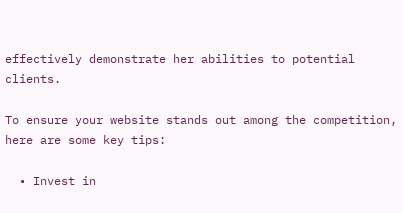effectively demonstrate her abilities to potential clients.

To ensure your website stands out among the competition, here are some key tips:

  • Invest in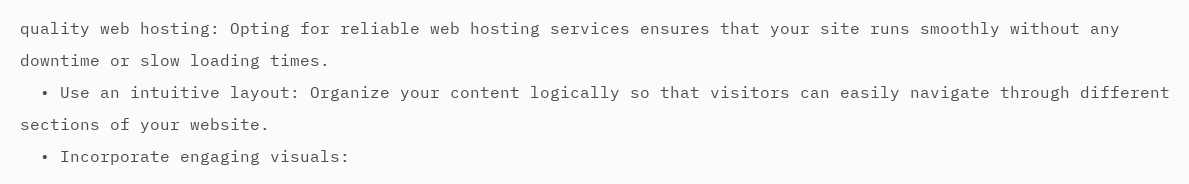quality web hosting: Opting for reliable web hosting services ensures that your site runs smoothly without any downtime or slow loading times.
  • Use an intuitive layout: Organize your content logically so that visitors can easily navigate through different sections of your website.
  • Incorporate engaging visuals: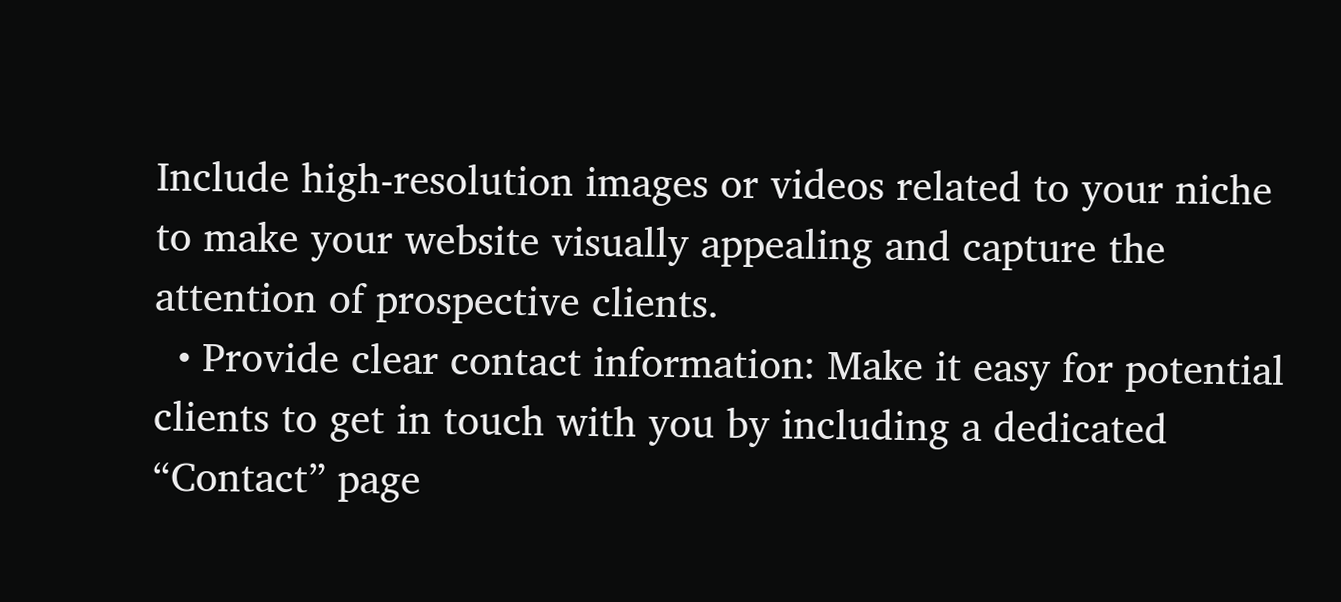Include high-resolution images or videos related to your niche to make your website visually appealing and capture the attention of prospective clients.
  • Provide clear contact information: Make it easy for potential clients to get in touch with you by including a dedicated “Contact” page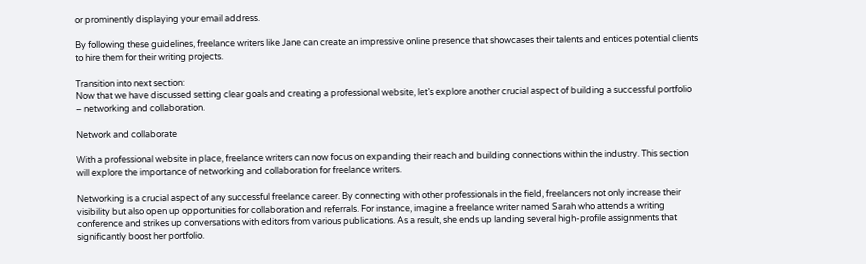or prominently displaying your email address.

By following these guidelines, freelance writers like Jane can create an impressive online presence that showcases their talents and entices potential clients to hire them for their writing projects.

Transition into next section:
Now that we have discussed setting clear goals and creating a professional website, let’s explore another crucial aspect of building a successful portfolio – networking and collaboration.

Network and collaborate

With a professional website in place, freelance writers can now focus on expanding their reach and building connections within the industry. This section will explore the importance of networking and collaboration for freelance writers.

Networking is a crucial aspect of any successful freelance career. By connecting with other professionals in the field, freelancers not only increase their visibility but also open up opportunities for collaboration and referrals. For instance, imagine a freelance writer named Sarah who attends a writing conference and strikes up conversations with editors from various publications. As a result, she ends up landing several high-profile assignments that significantly boost her portfolio.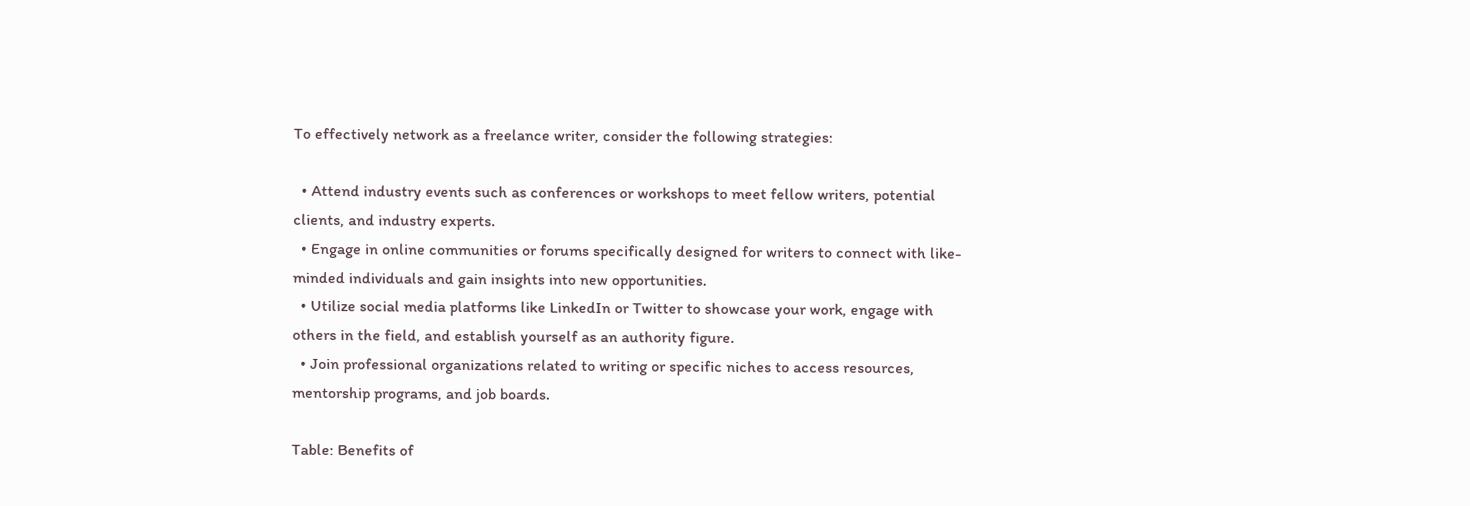To effectively network as a freelance writer, consider the following strategies:

  • Attend industry events such as conferences or workshops to meet fellow writers, potential clients, and industry experts.
  • Engage in online communities or forums specifically designed for writers to connect with like-minded individuals and gain insights into new opportunities.
  • Utilize social media platforms like LinkedIn or Twitter to showcase your work, engage with others in the field, and establish yourself as an authority figure.
  • Join professional organizations related to writing or specific niches to access resources, mentorship programs, and job boards.

Table: Benefits of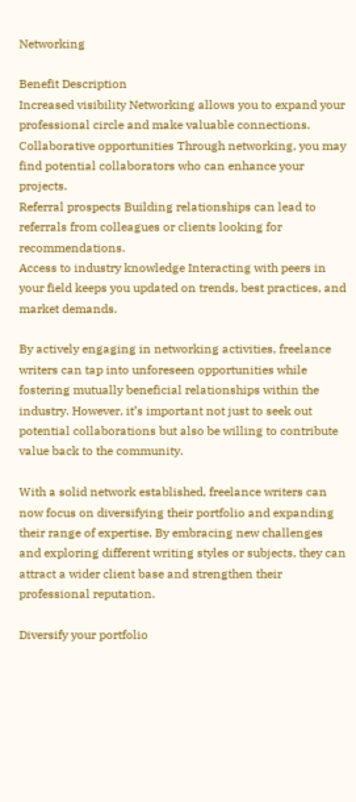Networking

Benefit Description
Increased visibility Networking allows you to expand your professional circle and make valuable connections.
Collaborative opportunities Through networking, you may find potential collaborators who can enhance your projects.
Referral prospects Building relationships can lead to referrals from colleagues or clients looking for recommendations.
Access to industry knowledge Interacting with peers in your field keeps you updated on trends, best practices, and market demands.

By actively engaging in networking activities, freelance writers can tap into unforeseen opportunities while fostering mutually beneficial relationships within the industry. However, it’s important not just to seek out potential collaborations but also be willing to contribute value back to the community.

With a solid network established, freelance writers can now focus on diversifying their portfolio and expanding their range of expertise. By embracing new challenges and exploring different writing styles or subjects, they can attract a wider client base and strengthen their professional reputation.

Diversify your portfolio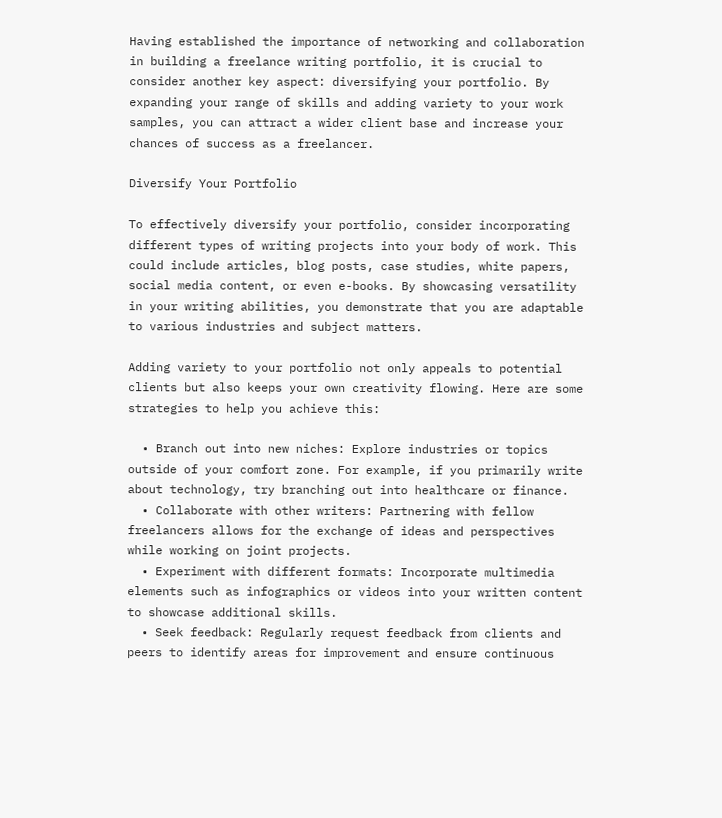Having established the importance of networking and collaboration in building a freelance writing portfolio, it is crucial to consider another key aspect: diversifying your portfolio. By expanding your range of skills and adding variety to your work samples, you can attract a wider client base and increase your chances of success as a freelancer.

Diversify Your Portfolio

To effectively diversify your portfolio, consider incorporating different types of writing projects into your body of work. This could include articles, blog posts, case studies, white papers, social media content, or even e-books. By showcasing versatility in your writing abilities, you demonstrate that you are adaptable to various industries and subject matters.

Adding variety to your portfolio not only appeals to potential clients but also keeps your own creativity flowing. Here are some strategies to help you achieve this:

  • Branch out into new niches: Explore industries or topics outside of your comfort zone. For example, if you primarily write about technology, try branching out into healthcare or finance.
  • Collaborate with other writers: Partnering with fellow freelancers allows for the exchange of ideas and perspectives while working on joint projects.
  • Experiment with different formats: Incorporate multimedia elements such as infographics or videos into your written content to showcase additional skills.
  • Seek feedback: Regularly request feedback from clients and peers to identify areas for improvement and ensure continuous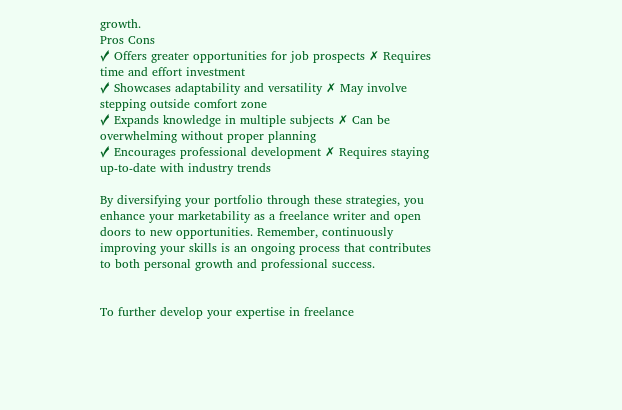growth.
Pros Cons
✓ Offers greater opportunities for job prospects ✗ Requires time and effort investment
✓ Showcases adaptability and versatility ✗ May involve stepping outside comfort zone
✓ Expands knowledge in multiple subjects ✗ Can be overwhelming without proper planning
✓ Encourages professional development ✗ Requires staying up-to-date with industry trends

By diversifying your portfolio through these strategies, you enhance your marketability as a freelance writer and open doors to new opportunities. Remember, continuously improving your skills is an ongoing process that contributes to both personal growth and professional success.


To further develop your expertise in freelance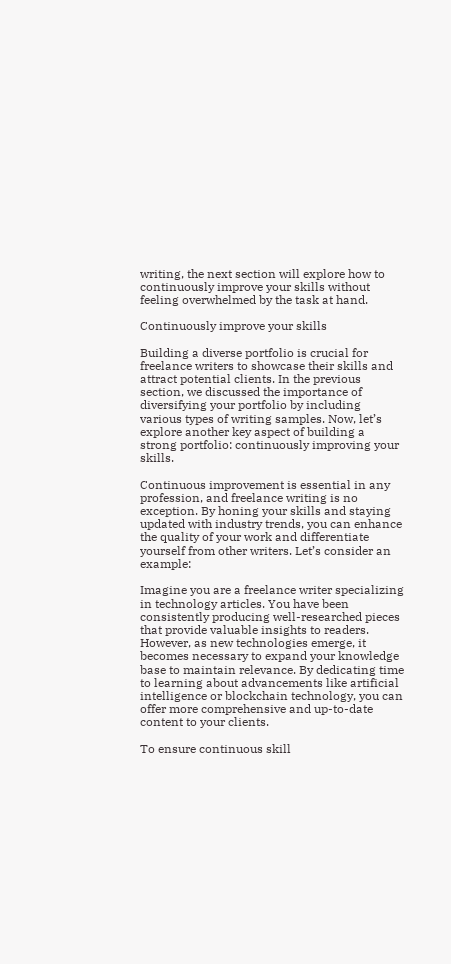writing, the next section will explore how to continuously improve your skills without feeling overwhelmed by the task at hand.

Continuously improve your skills

Building a diverse portfolio is crucial for freelance writers to showcase their skills and attract potential clients. In the previous section, we discussed the importance of diversifying your portfolio by including various types of writing samples. Now, let’s explore another key aspect of building a strong portfolio: continuously improving your skills.

Continuous improvement is essential in any profession, and freelance writing is no exception. By honing your skills and staying updated with industry trends, you can enhance the quality of your work and differentiate yourself from other writers. Let’s consider an example:

Imagine you are a freelance writer specializing in technology articles. You have been consistently producing well-researched pieces that provide valuable insights to readers. However, as new technologies emerge, it becomes necessary to expand your knowledge base to maintain relevance. By dedicating time to learning about advancements like artificial intelligence or blockchain technology, you can offer more comprehensive and up-to-date content to your clients.

To ensure continuous skill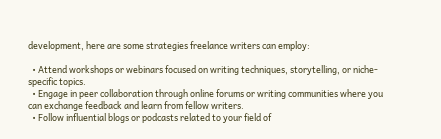development, here are some strategies freelance writers can employ:

  • Attend workshops or webinars focused on writing techniques, storytelling, or niche-specific topics.
  • Engage in peer collaboration through online forums or writing communities where you can exchange feedback and learn from fellow writers.
  • Follow influential blogs or podcasts related to your field of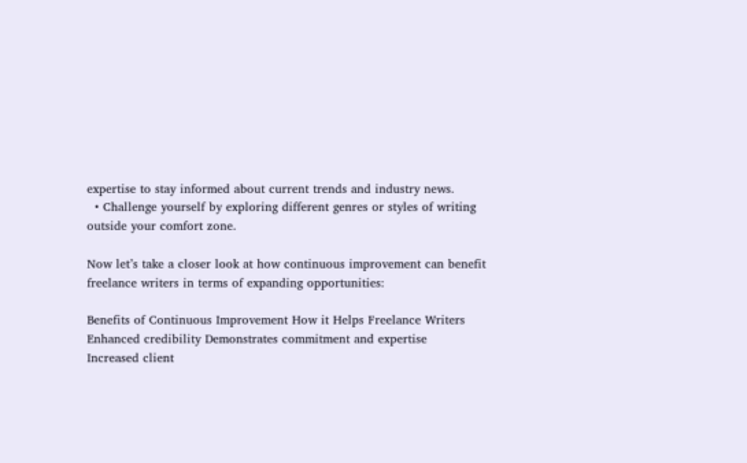expertise to stay informed about current trends and industry news.
  • Challenge yourself by exploring different genres or styles of writing outside your comfort zone.

Now let’s take a closer look at how continuous improvement can benefit freelance writers in terms of expanding opportunities:

Benefits of Continuous Improvement How it Helps Freelance Writers
Enhanced credibility Demonstrates commitment and expertise
Increased client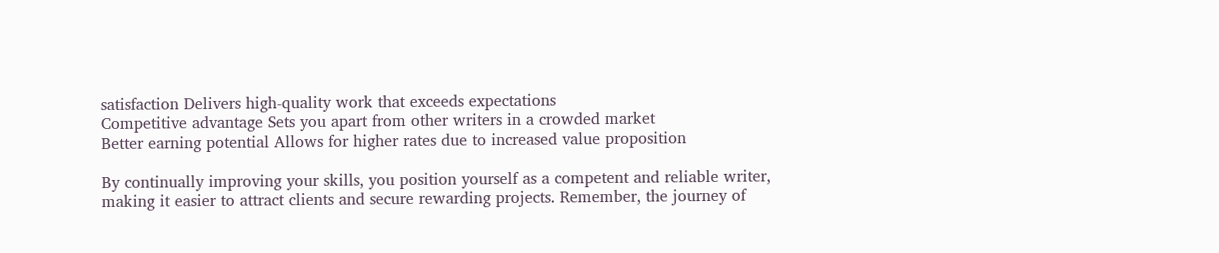satisfaction Delivers high-quality work that exceeds expectations
Competitive advantage Sets you apart from other writers in a crowded market
Better earning potential Allows for higher rates due to increased value proposition

By continually improving your skills, you position yourself as a competent and reliable writer, making it easier to attract clients and secure rewarding projects. Remember, the journey of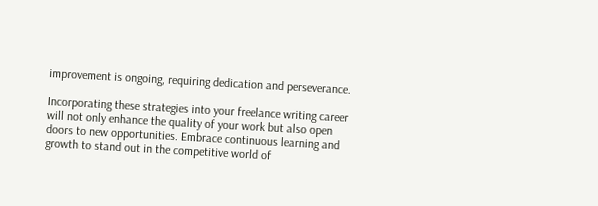improvement is ongoing, requiring dedication and perseverance.

Incorporating these strategies into your freelance writing career will not only enhance the quality of your work but also open doors to new opportunities. Embrace continuous learning and growth to stand out in the competitive world of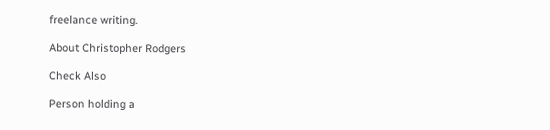freelance writing.

About Christopher Rodgers

Check Also

Person holding a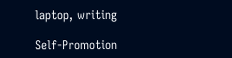laptop, writing

Self-Promotion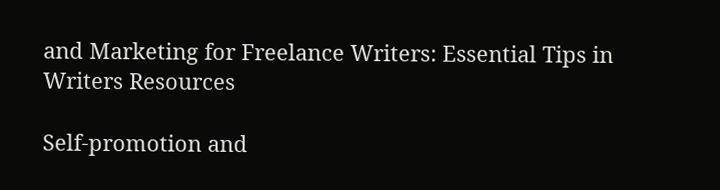and Marketing for Freelance Writers: Essential Tips in Writers Resources

Self-promotion and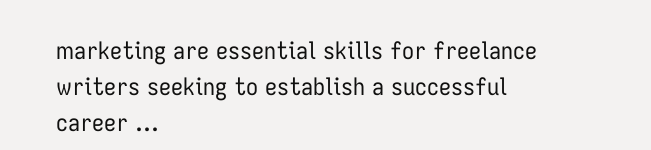marketing are essential skills for freelance writers seeking to establish a successful career …